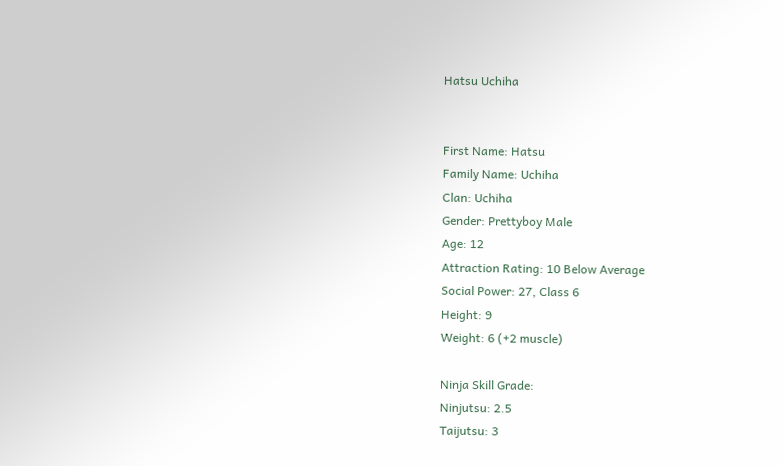Hatsu Uchiha


First Name: Hatsu
Family Name: Uchiha
Clan: Uchiha
Gender: Prettyboy Male
Age: 12
Attraction Rating: 10 Below Average
Social Power: 27, Class 6
Height: 9
Weight: 6 (+2 muscle)

Ninja Skill Grade:
Ninjutsu: 2.5
Taijutsu: 3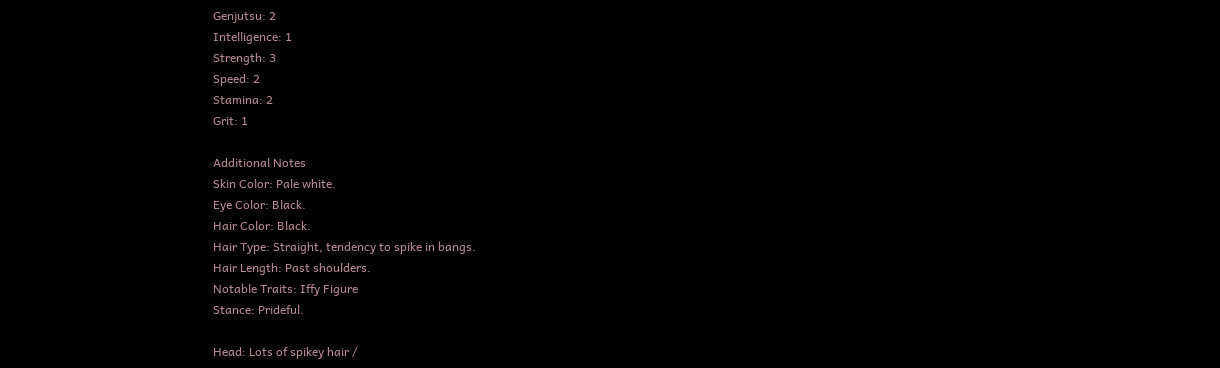Genjutsu: 2
Intelligence: 1
Strength: 3
Speed: 2
Stamina: 2
Grit: 1

Additional Notes
Skin Color: Pale white.
Eye Color: Black.
Hair Color: Black.
Hair Type: Straight, tendency to spike in bangs.
Hair Length: Past shoulders.
Notable Traits: Iffy Figure
Stance: Prideful.

Head: Lots of spikey hair /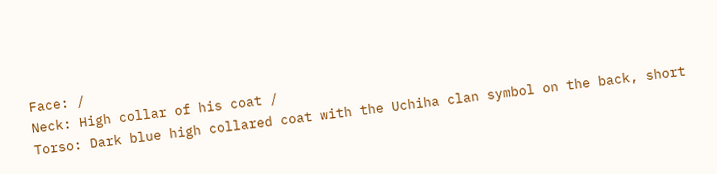Face: /
Neck: High collar of his coat /
Torso: Dark blue high collared coat with the Uchiha clan symbol on the back, short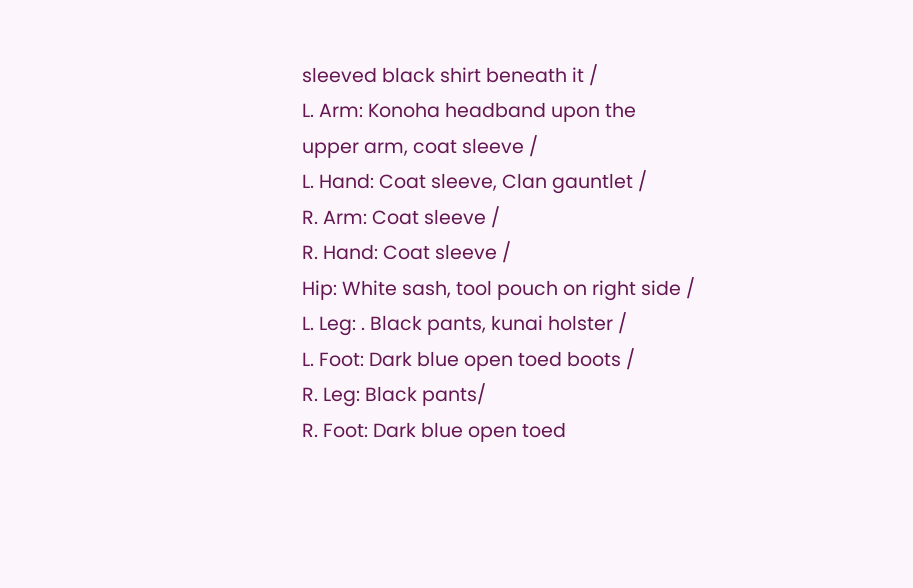sleeved black shirt beneath it /
L. Arm: Konoha headband upon the upper arm, coat sleeve /
L. Hand: Coat sleeve, Clan gauntlet /
R. Arm: Coat sleeve /
R. Hand: Coat sleeve /
Hip: White sash, tool pouch on right side /
L. Leg: . Black pants, kunai holster /
L. Foot: Dark blue open toed boots /
R. Leg: Black pants/
R. Foot: Dark blue open toed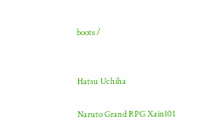boots /


Hatsu Uchiha

Naruto Grand RPG Xain101